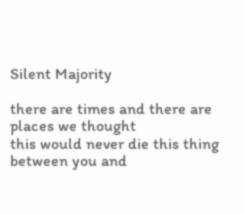Silent Majority

there are times and there are places we thought
this would never die this thing between you and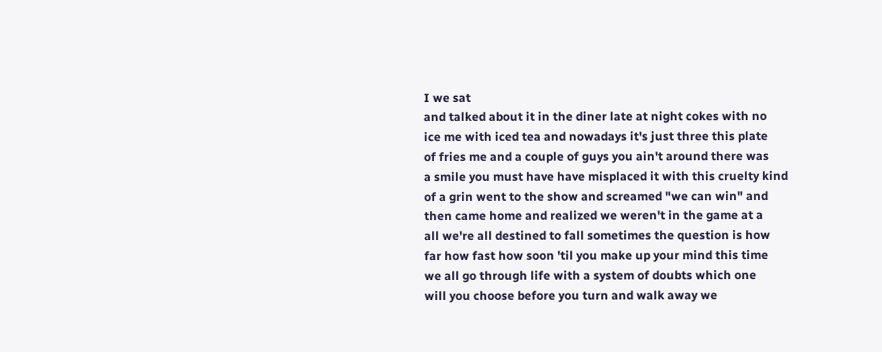I we sat
and talked about it in the diner late at night cokes with no
ice me with iced tea and nowadays it's just three this plate
of fries me and a couple of guys you ain't around there was
a smile you must have have misplaced it with this cruelty kind
of a grin went to the show and screamed "we can win" and
then came home and realized we weren't in the game at a
all we're all destined to fall sometimes the question is how
far how fast how soon 'til you make up your mind this time
we all go through life with a system of doubts which one
will you choose before you turn and walk away we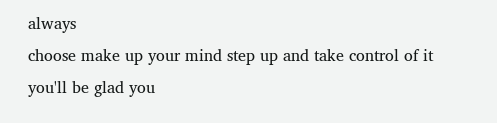always
choose make up your mind step up and take control of it
you'll be glad you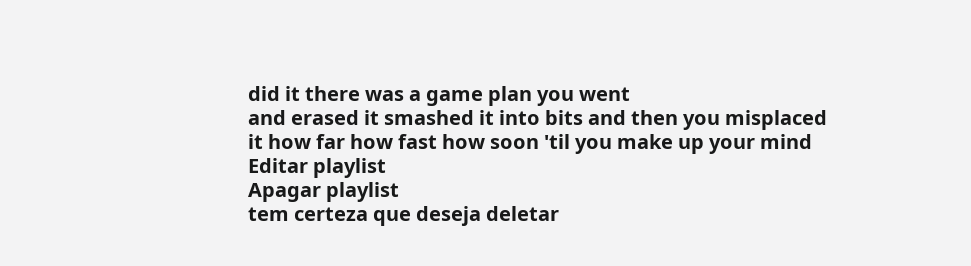did it there was a game plan you went
and erased it smashed it into bits and then you misplaced
it how far how fast how soon 'til you make up your mind
Editar playlist
Apagar playlist
tem certeza que deseja deletar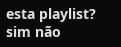esta playlist? sim não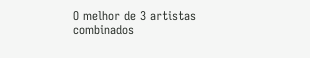O melhor de 3 artistas combinados